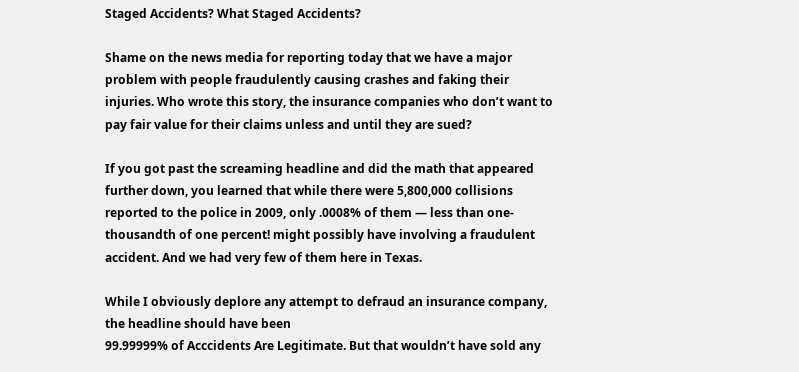Staged Accidents? What Staged Accidents?

Shame on the news media for reporting today that we have a major problem with people fraudulently causing crashes and faking their injuries. Who wrote this story, the insurance companies who don’t want to pay fair value for their claims unless and until they are sued?

If you got past the screaming headline and did the math that appeared further down, you learned that while there were 5,800,000 collisions reported to the police in 2009, only .0008% of them — less than one-thousandth of one percent! might possibly have involving a fraudulent accident. And we had very few of them here in Texas.

While I obviously deplore any attempt to defraud an insurance company, the headline should have been
99.99999% of Acccidents Are Legitimate. But that wouldn’t have sold any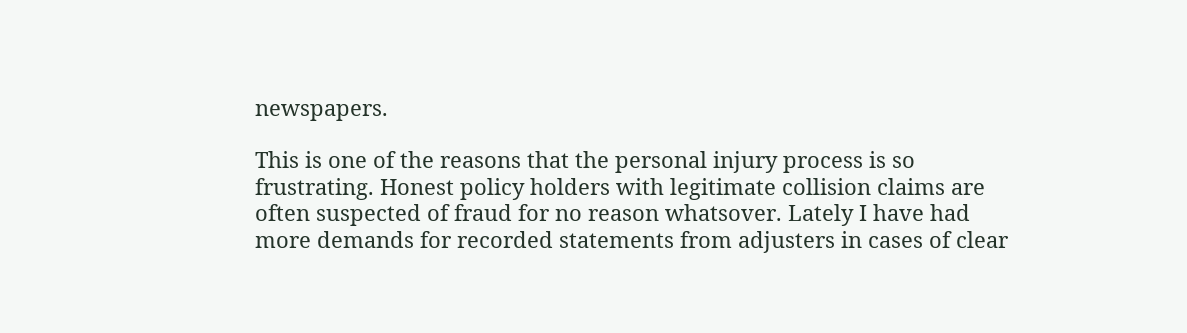newspapers.

This is one of the reasons that the personal injury process is so frustrating. Honest policy holders with legitimate collision claims are often suspected of fraud for no reason whatsover. Lately I have had more demands for recorded statements from adjusters in cases of clear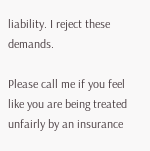liability. I reject these demands.

Please call me if you feel like you are being treated unfairly by an insurance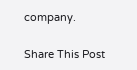company.

Share This Post